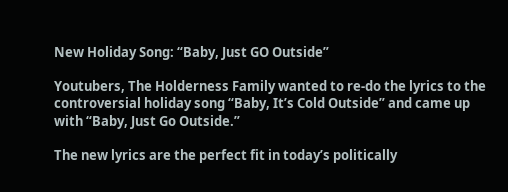New Holiday Song: “Baby, Just GO Outside”

Youtubers, The Holderness Family wanted to re-do the lyrics to the controversial holiday song “Baby, It’s Cold Outside” and came up with “Baby, Just Go Outside.”

The new lyrics are the perfect fit in today’s politically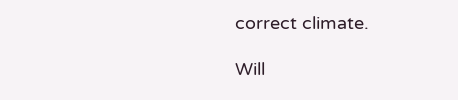correct climate.

Will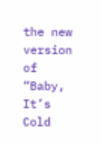the new version of “Baby, It’s Cold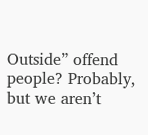Outside” offend people? Probably, but we aren’t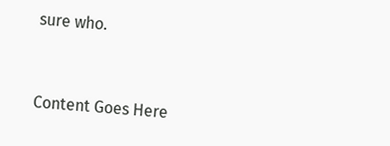sure who.



Content Goes Here